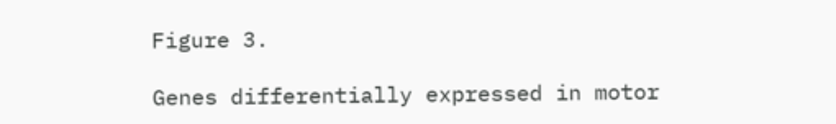Figure 3.

Genes differentially expressed in motor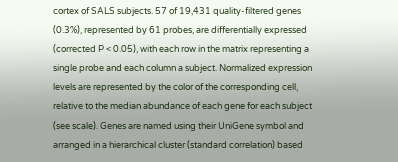cortex of SALS subjects. 57 of 19,431 quality-filtered genes (0.3%), represented by 61 probes, are differentially expressed (corrected P < 0.05), with each row in the matrix representing a single probe and each column a subject. Normalized expression levels are represented by the color of the corresponding cell, relative to the median abundance of each gene for each subject (see scale). Genes are named using their UniGene symbol and arranged in a hierarchical cluster (standard correlation) based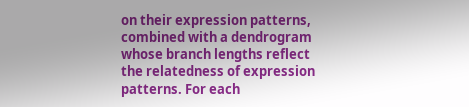on their expression patterns, combined with a dendrogram whose branch lengths reflect the relatedness of expression patterns. For each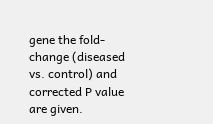gene the fold-change (diseased vs. control) and corrected P value are given.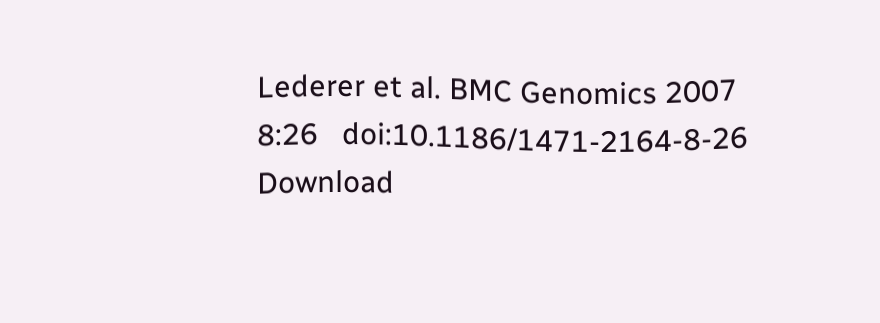Lederer et al. BMC Genomics 2007 8:26   doi:10.1186/1471-2164-8-26
Download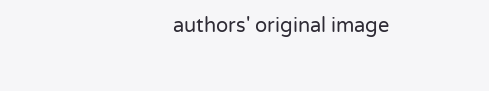authors' original image